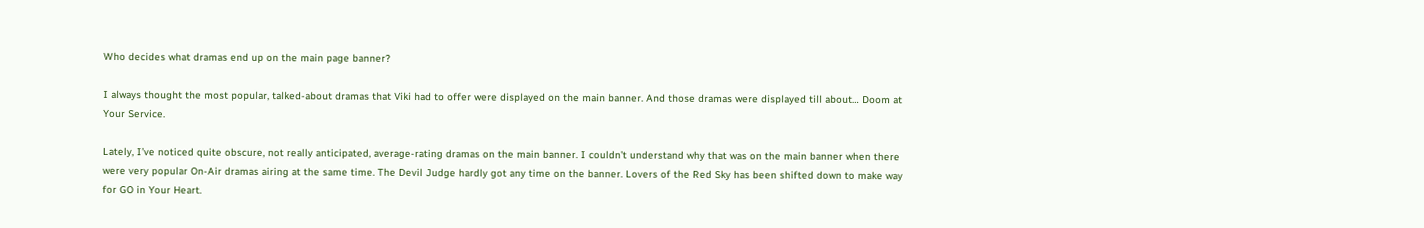Who decides what dramas end up on the main page banner?

I always thought the most popular, talked-about dramas that Viki had to offer were displayed on the main banner. And those dramas were displayed till about… Doom at Your Service.

Lately, I’ve noticed quite obscure, not really anticipated, average-rating dramas on the main banner. I couldn’t understand why that was on the main banner when there were very popular On-Air dramas airing at the same time. The Devil Judge hardly got any time on the banner. Lovers of the Red Sky has been shifted down to make way for GO in Your Heart.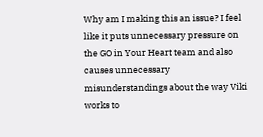Why am I making this an issue? I feel like it puts unnecessary pressure on the GO in Your Heart team and also causes unnecessary misunderstandings about the way Viki works to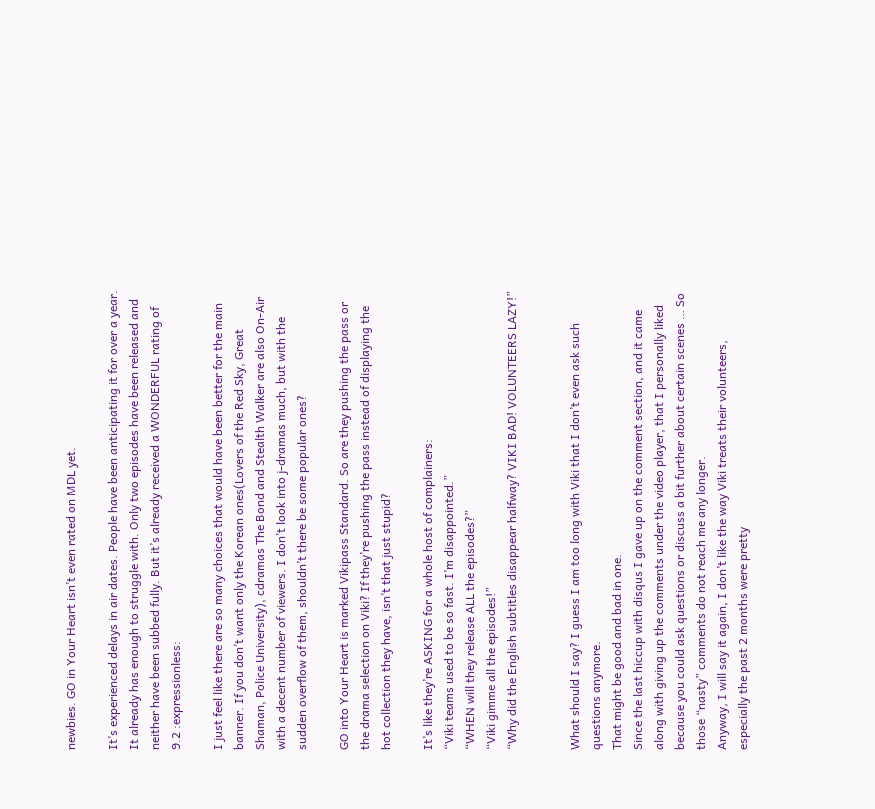newbies. GO in Your Heart isn’t even rated on MDL yet.

It’s experienced delays in air dates. People have been anticipating it for over a year. It already has enough to struggle with. Only two episodes have been released and neither have been subbed fully. But it’s already received a WONDERFUL rating of 9.2 :expressionless:

I just feel like there are so many choices that would have been better for the main banner. If you don’t want only the Korean ones(Lovers of the Red Sky, Great Shaman, Police University), cdramas The Bond and Stealth Walker are also On-Air with a decent number of viewers. I don’t look into j-dramas much, but with the sudden overflow of them, shouldn’t there be some popular ones?

GO into Your Heart is marked Vikipass Standard. So are they pushing the pass or the drama selection on Viki? If they’re pushing the pass instead of displaying the hot collection they have, isn’t that just stupid?

It’s like they’re ASKING for a whole host of complainers:
“Viki teams used to be so fast. I’m disappointed.”
“WHEN will they release ALL the episodes?”
“Viki gimme all the episodes!”
“Why did the English subtitles disappear halfway? VIKI BAD! VOLUNTEERS LAZY!”


What should I say? I guess I am too long with Viki that I don’t even ask such questions anymore.
That might be good and bad in one.
Since the last hiccup with disqus I gave up on the comment section, and it came along with giving up the comments under the video player, that I personally liked because you could ask questions or discuss a bit further about certain scenes … So those “nasty” comments do not reach me any longer.
Anyway, I will say it again, I don’t like the way Viki treats their volunteers, especially the past 2 months were pretty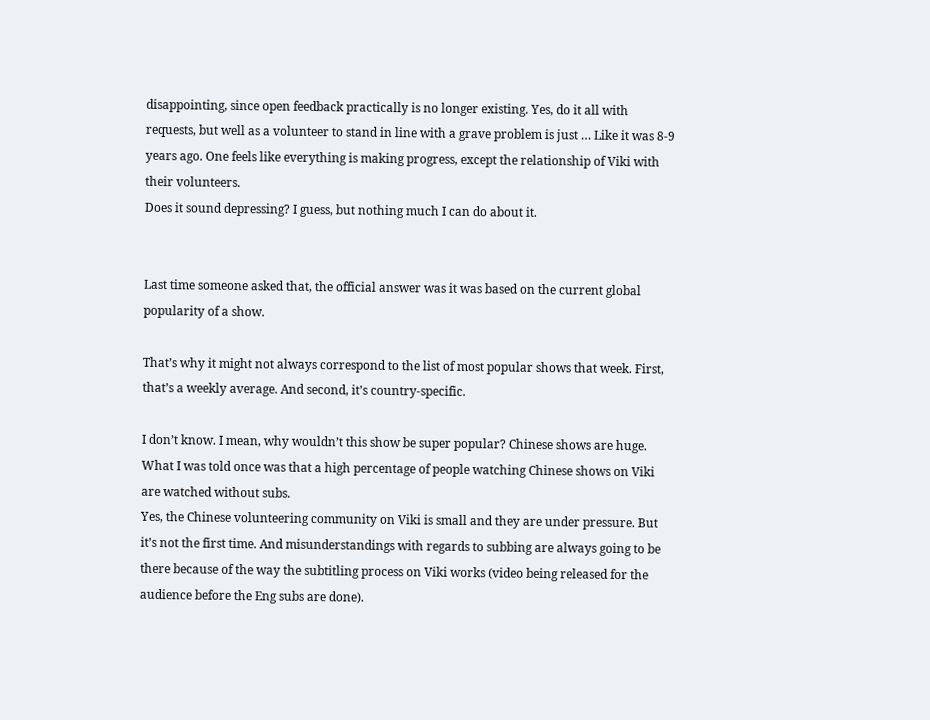disappointing, since open feedback practically is no longer existing. Yes, do it all with requests, but well as a volunteer to stand in line with a grave problem is just … Like it was 8-9 years ago. One feels like everything is making progress, except the relationship of Viki with their volunteers.
Does it sound depressing? I guess, but nothing much I can do about it.


Last time someone asked that, the official answer was it was based on the current global popularity of a show.

That’s why it might not always correspond to the list of most popular shows that week. First, that’s a weekly average. And second, it’s country-specific.

I don’t know. I mean, why wouldn’t this show be super popular? Chinese shows are huge. What I was told once was that a high percentage of people watching Chinese shows on Viki are watched without subs.
Yes, the Chinese volunteering community on Viki is small and they are under pressure. But it’s not the first time. And misunderstandings with regards to subbing are always going to be there because of the way the subtitling process on Viki works (video being released for the audience before the Eng subs are done).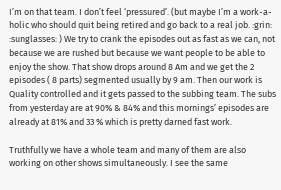I’m on that team. I don’t feel ‘pressured’. (but maybe I’m a work-a-holic who should quit being retired and go back to a real job. :grin: :sunglasses: ) We try to crank the episodes out as fast as we can, not because we are rushed but because we want people to be able to enjoy the show. That show drops around 8 Am and we get the 2 episodes ( 8 parts) segmented usually by 9 am. Then our work is Quality controlled and it gets passed to the subbing team. The subs from yesterday are at 90% & 84% and this mornings’ episodes are already at 81% and 33 % which is pretty darned fast work.

Truthfully we have a whole team and many of them are also working on other shows simultaneously. I see the same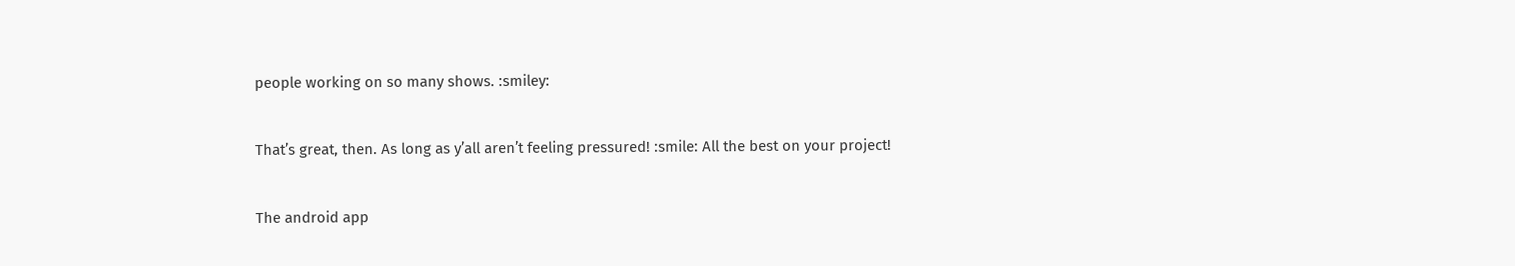people working on so many shows. :smiley:


That’s great, then. As long as y’all aren’t feeling pressured! :smile: All the best on your project!


The android app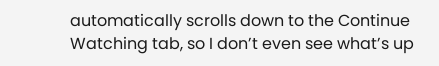automatically scrolls down to the Continue Watching tab, so I don’t even see what’s up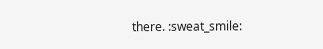there. :sweat_smile: